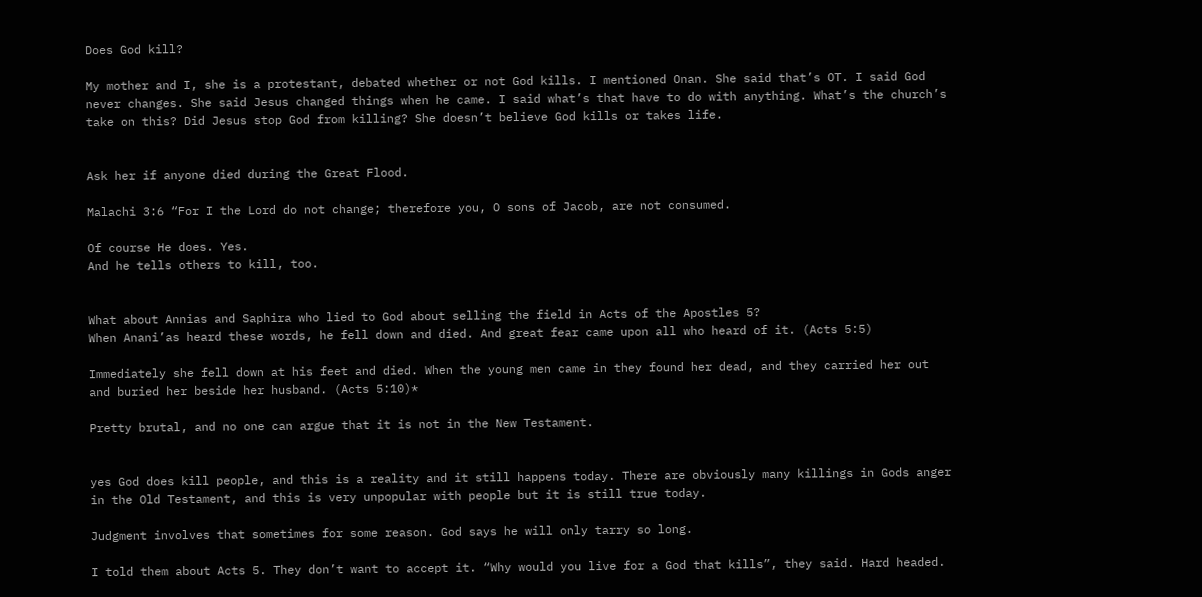Does God kill?

My mother and I, she is a protestant, debated whether or not God kills. I mentioned Onan. She said that’s OT. I said God never changes. She said Jesus changed things when he came. I said what’s that have to do with anything. What’s the church’s take on this? Did Jesus stop God from killing? She doesn’t believe God kills or takes life.


Ask her if anyone died during the Great Flood.

Malachi 3:6 “For I the Lord do not change; therefore you, O sons of Jacob, are not consumed.

Of course He does. Yes.
And he tells others to kill, too.


What about Annias and Saphira who lied to God about selling the field in Acts of the Apostles 5?
When Anani’as heard these words, he fell down and died. And great fear came upon all who heard of it. (Acts 5:5)

Immediately she fell down at his feet and died. When the young men came in they found her dead, and they carried her out and buried her beside her husband. (Acts 5:10)*

Pretty brutal, and no one can argue that it is not in the New Testament.


yes God does kill people, and this is a reality and it still happens today. There are obviously many killings in Gods anger in the Old Testament, and this is very unpopular with people but it is still true today.

Judgment involves that sometimes for some reason. God says he will only tarry so long.

I told them about Acts 5. They don’t want to accept it. “Why would you live for a God that kills”, they said. Hard headed.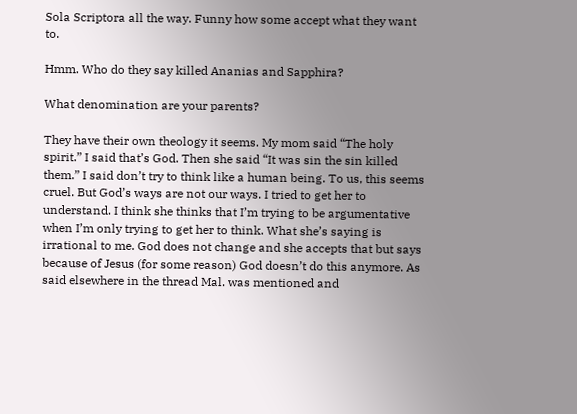Sola Scriptora all the way. Funny how some accept what they want to.

Hmm. Who do they say killed Ananias and Sapphira?

What denomination are your parents?

They have their own theology it seems. My mom said “The holy spirit.” I said that’s God. Then she said “It was sin the sin killed them.” I said don’t try to think like a human being. To us, this seems cruel. But God’s ways are not our ways. I tried to get her to understand. I think she thinks that I’m trying to be argumentative when I’m only trying to get her to think. What she’s saying is irrational to me. God does not change and she accepts that but says because of Jesus (for some reason) God doesn’t do this anymore. As said elsewhere in the thread Mal. was mentioned and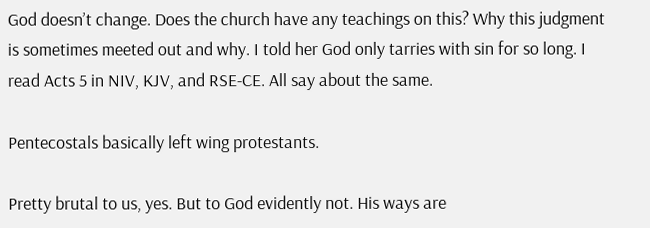God doesn’t change. Does the church have any teachings on this? Why this judgment is sometimes meeted out and why. I told her God only tarries with sin for so long. I read Acts 5 in NIV, KJV, and RSE-CE. All say about the same.

Pentecostals basically left wing protestants.

Pretty brutal to us, yes. But to God evidently not. His ways are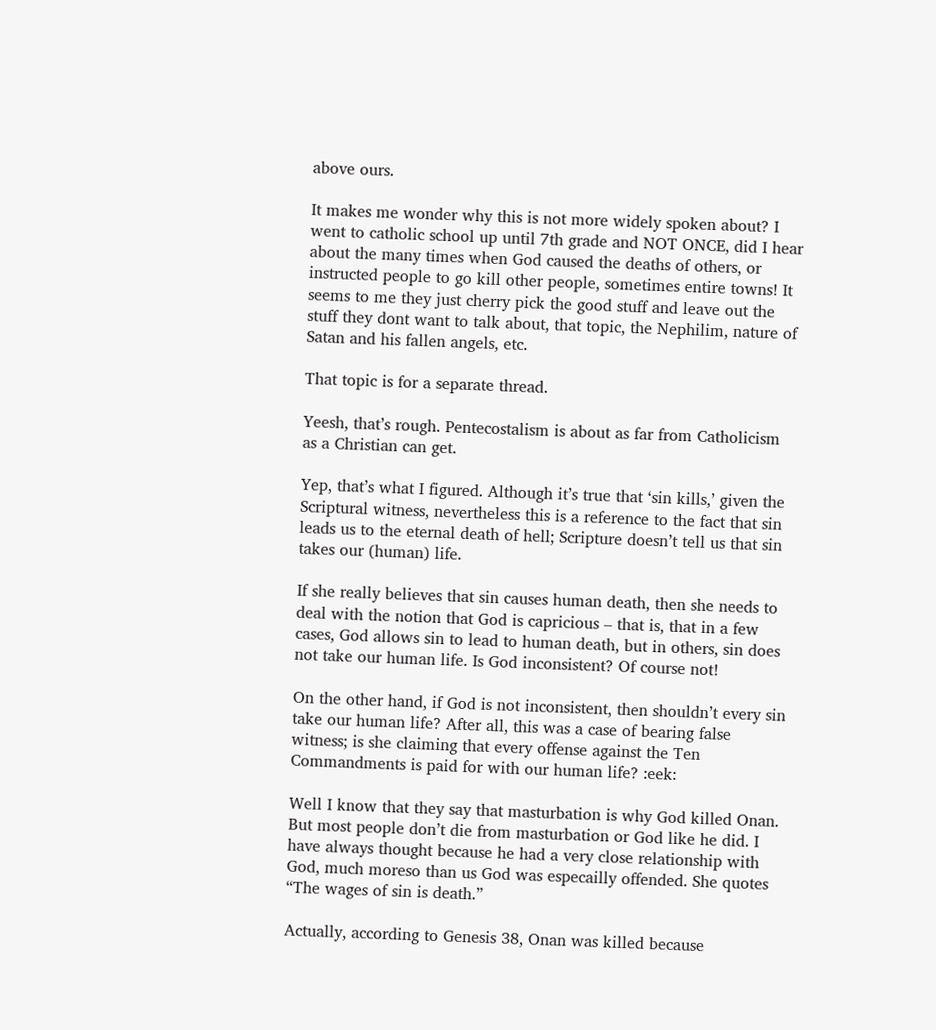above ours.

It makes me wonder why this is not more widely spoken about? I went to catholic school up until 7th grade and NOT ONCE, did I hear about the many times when God caused the deaths of others, or instructed people to go kill other people, sometimes entire towns! It seems to me they just cherry pick the good stuff and leave out the stuff they dont want to talk about, that topic, the Nephilim, nature of Satan and his fallen angels, etc.

That topic is for a separate thread.

Yeesh, that’s rough. Pentecostalism is about as far from Catholicism as a Christian can get.

Yep, that’s what I figured. Although it’s true that ‘sin kills,’ given the Scriptural witness, nevertheless this is a reference to the fact that sin leads us to the eternal death of hell; Scripture doesn’t tell us that sin takes our (human) life.

If she really believes that sin causes human death, then she needs to deal with the notion that God is capricious – that is, that in a few cases, God allows sin to lead to human death, but in others, sin does not take our human life. Is God inconsistent? Of course not!

On the other hand, if God is not inconsistent, then shouldn’t every sin take our human life? After all, this was a case of bearing false witness; is she claiming that every offense against the Ten Commandments is paid for with our human life? :eek:

Well I know that they say that masturbation is why God killed Onan. But most people don’t die from masturbation or God like he did. I have always thought because he had a very close relationship with God, much moreso than us God was especailly offended. She quotes “The wages of sin is death.”

Actually, according to Genesis 38, Onan was killed because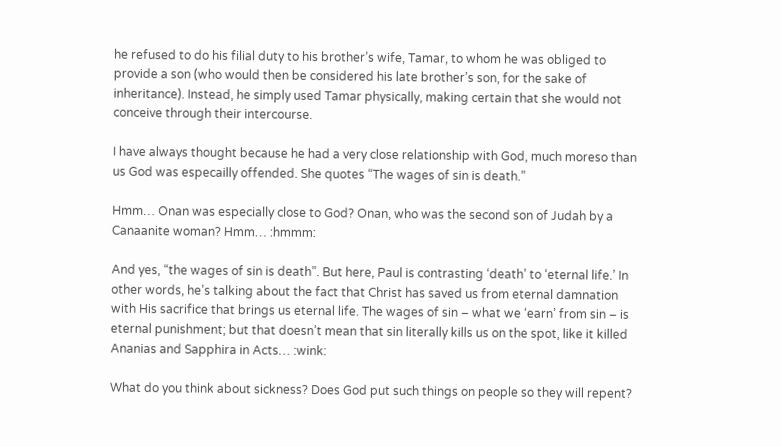he refused to do his filial duty to his brother’s wife, Tamar, to whom he was obliged to provide a son (who would then be considered his late brother’s son, for the sake of inheritance). Instead, he simply used Tamar physically, making certain that she would not conceive through their intercourse.

I have always thought because he had a very close relationship with God, much moreso than us God was especailly offended. She quotes “The wages of sin is death.”

Hmm… Onan was especially close to God? Onan, who was the second son of Judah by a Canaanite woman? Hmm… :hmmm:

And yes, “the wages of sin is death”. But here, Paul is contrasting ‘death’ to ‘eternal life.’ In other words, he’s talking about the fact that Christ has saved us from eternal damnation with His sacrifice that brings us eternal life. The wages of sin – what we ‘earn’ from sin – is eternal punishment; but that doesn’t mean that sin literally kills us on the spot, like it killed Ananias and Sapphira in Acts… :wink:

What do you think about sickness? Does God put such things on people so they will repent?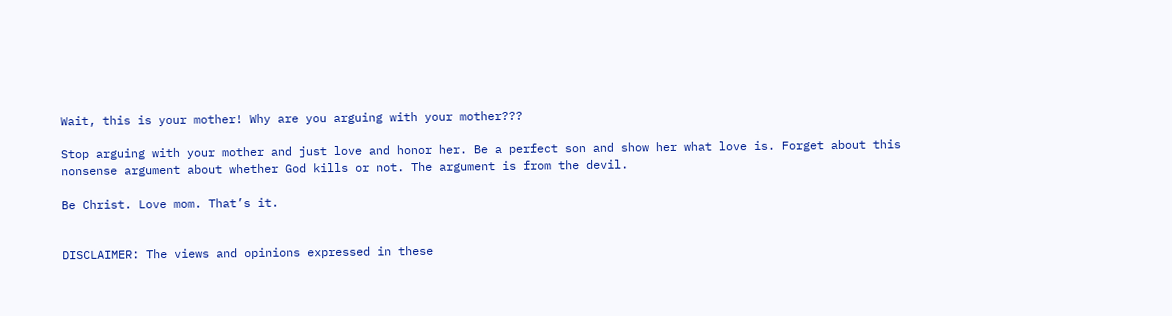Wait, this is your mother! Why are you arguing with your mother???

Stop arguing with your mother and just love and honor her. Be a perfect son and show her what love is. Forget about this nonsense argument about whether God kills or not. The argument is from the devil.

Be Christ. Love mom. That’s it.


DISCLAIMER: The views and opinions expressed in these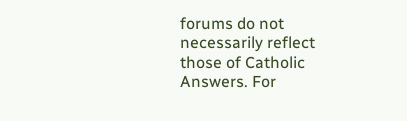forums do not necessarily reflect those of Catholic Answers. For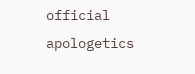official apologetics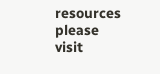resources please visit